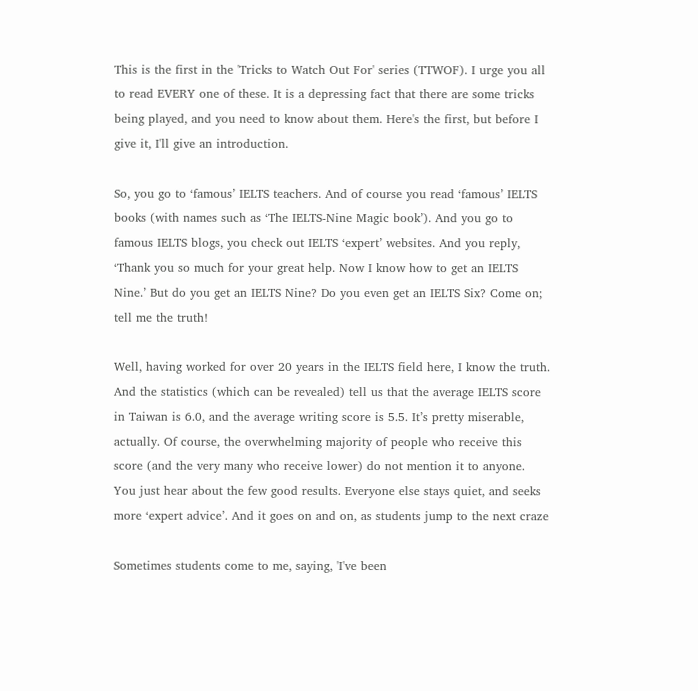This is the first in the 'Tricks to Watch Out For' series (TTWOF). I urge you all to read EVERY one of these. It is a depressing fact that there are some tricks being played, and you need to know about them. Here's the first, but before I give it, I'll give an introduction.

So, you go to ‘famous’ IELTS teachers. And of course you read ‘famous’ IELTS books (with names such as ‘The IELTS-Nine Magic book’). And you go to famous IELTS blogs, you check out IELTS ‘expert’ websites. And you reply, ‘Thank you so much for your great help. Now I know how to get an IELTS Nine.’ But do you get an IELTS Nine? Do you even get an IELTS Six? Come on; tell me the truth!

Well, having worked for over 20 years in the IELTS field here, I know the truth. And the statistics (which can be revealed) tell us that the average IELTS score in Taiwan is 6.0, and the average writing score is 5.5. It’s pretty miserable, actually. Of course, the overwhelming majority of people who receive this score (and the very many who receive lower) do not mention it to anyone. You just hear about the few good results. Everyone else stays quiet, and seeks more ‘expert advice’. And it goes on and on, as students jump to the next craze

Sometimes students come to me, saying, 'I've been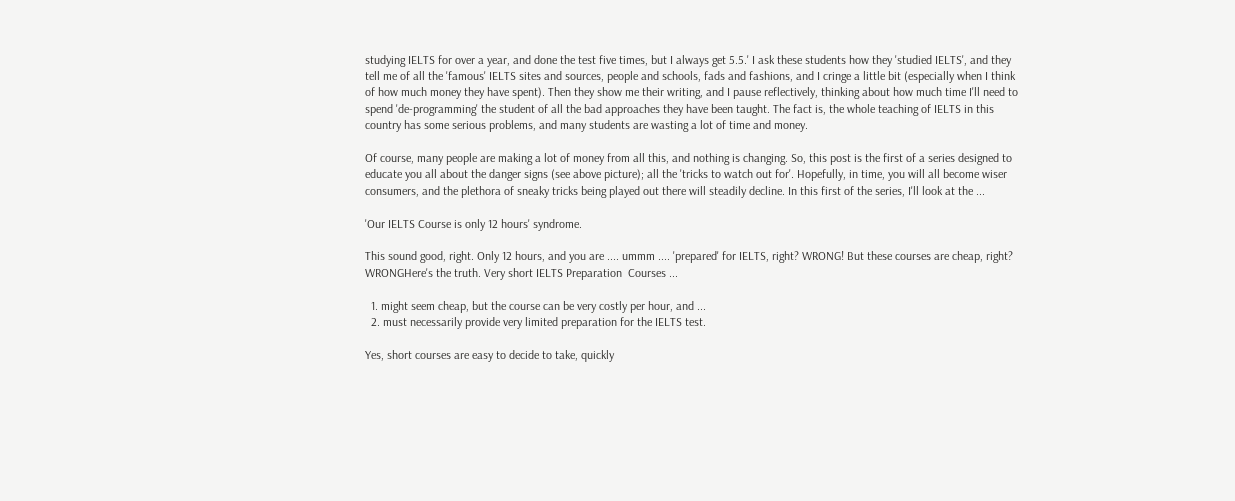studying IELTS for over a year, and done the test five times, but I always get 5.5.' I ask these students how they 'studied IELTS', and they tell me of all the 'famous' IELTS sites and sources, people and schools, fads and fashions, and I cringe a little bit (especially when I think of how much money they have spent). Then they show me their writing, and I pause reflectively, thinking about how much time I'll need to spend 'de-programming' the student of all the bad approaches they have been taught. The fact is, the whole teaching of IELTS in this country has some serious problems, and many students are wasting a lot of time and money.

Of course, many people are making a lot of money from all this, and nothing is changing. So, this post is the first of a series designed to educate you all about the danger signs (see above picture); all the 'tricks to watch out for'. Hopefully, in time, you will all become wiser consumers, and the plethora of sneaky tricks being played out there will steadily decline. In this first of the series, I'll look at the ...

'Our IELTS Course is only 12 hours' syndrome.

This sound good, right. Only 12 hours, and you are .... ummm .... 'prepared' for IELTS, right? WRONG! But these courses are cheap, right? WRONGHere's the truth. Very short IELTS Preparation  Courses ...

  1. might seem cheap, but the course can be very costly per hour, and ...
  2. must necessarily provide very limited preparation for the IELTS test.

Yes, short courses are easy to decide to take, quickly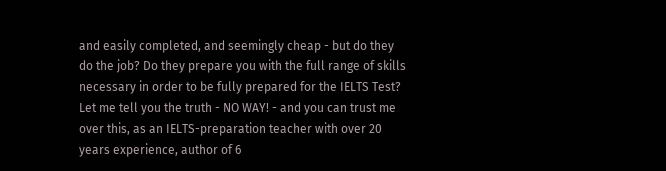and easily completed, and seemingly cheap - but do they do the job? Do they prepare you with the full range of skills necessary in order to be fully prepared for the IELTS Test? Let me tell you the truth - NO WAY! - and you can trust me over this, as an IELTS-preparation teacher with over 20 years experience, author of 6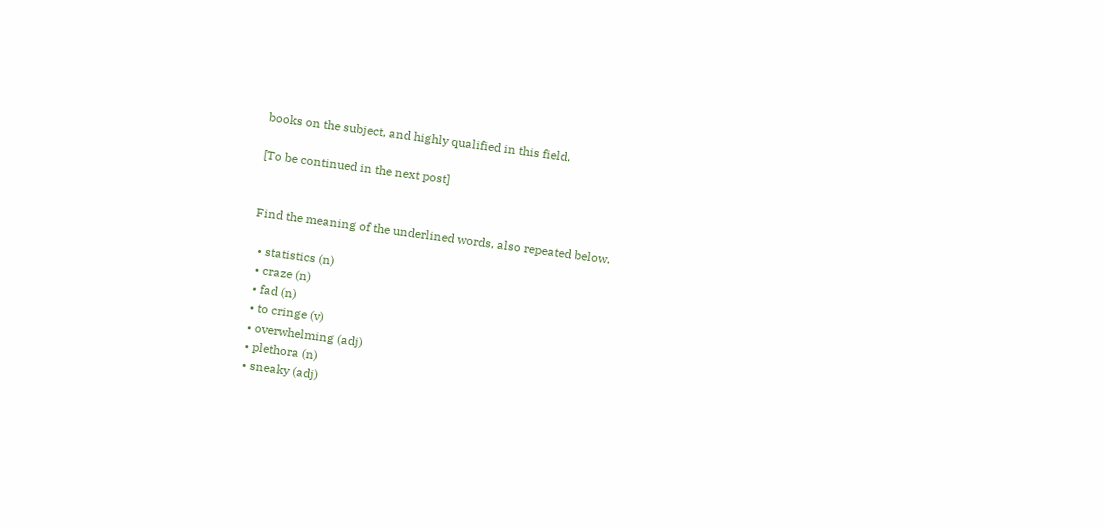books on the subject, and highly qualified in this field.

[To be continued in the next post]


Find the meaning of the underlined words, also repeated below.

  • statistics (n)
  • craze (n)
  • fad (n)
  • to cringe (v)
  • overwhelming (adj)
  • plethora (n)
  • sneaky (adj)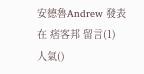安德魯Andrew 發表在 痞客邦 留言(1) 人氣()